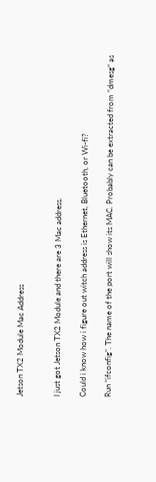Jetson TX2 Module Mac Address


I just got Jetson TX2 Module and there are 3 Mac address.

Could i know how i figure out witch address is Ethernet, Bluetooth, or Wi-fi?

Run “ifconfig”. The name of the port will show its MAC. Probably can be extracted from “dmesg” as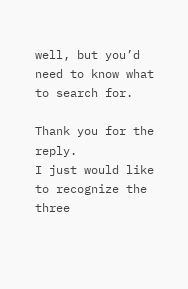well, but you’d need to know what to search for.

Thank you for the reply.
I just would like to recognize the three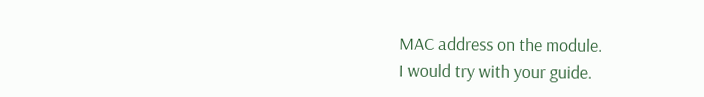MAC address on the module.
I would try with your guide.